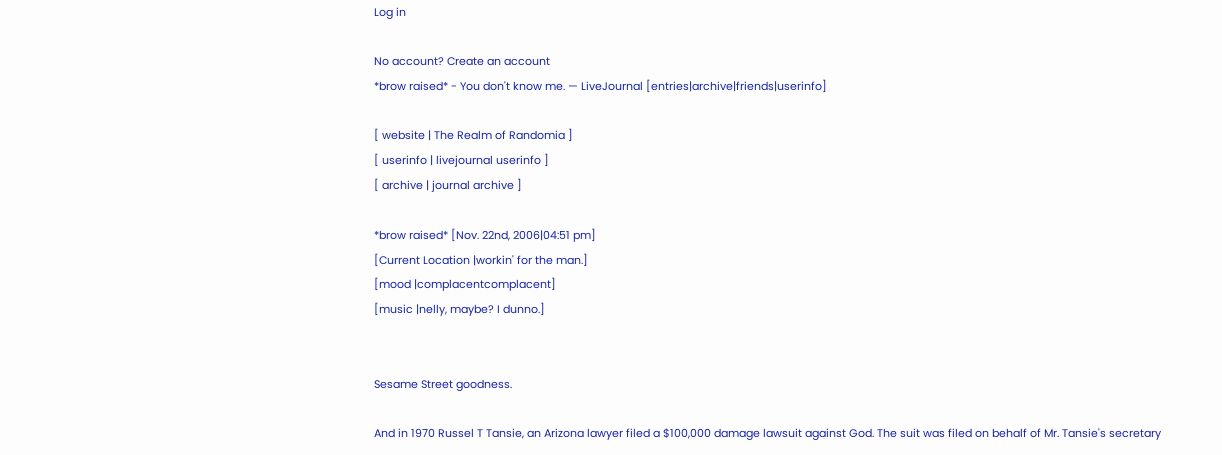Log in

No account? Create an account
*brow raised* - You don't know me. — LiveJournal [entries|archive|friends|userinfo]

[ website | The Realm of Randomia ]
[ userinfo | livejournal userinfo ]
[ archive | journal archive ]

*brow raised* [Nov. 22nd, 2006|04:51 pm]
[Current Location |workin' for the man.]
[mood |complacentcomplacent]
[music |nelly, maybe? I dunno.]


Sesame Street goodness.

And in 1970 Russel T Tansie, an Arizona lawyer filed a $100,000 damage lawsuit against God. The suit was filed on behalf of Mr. Tansie's secretary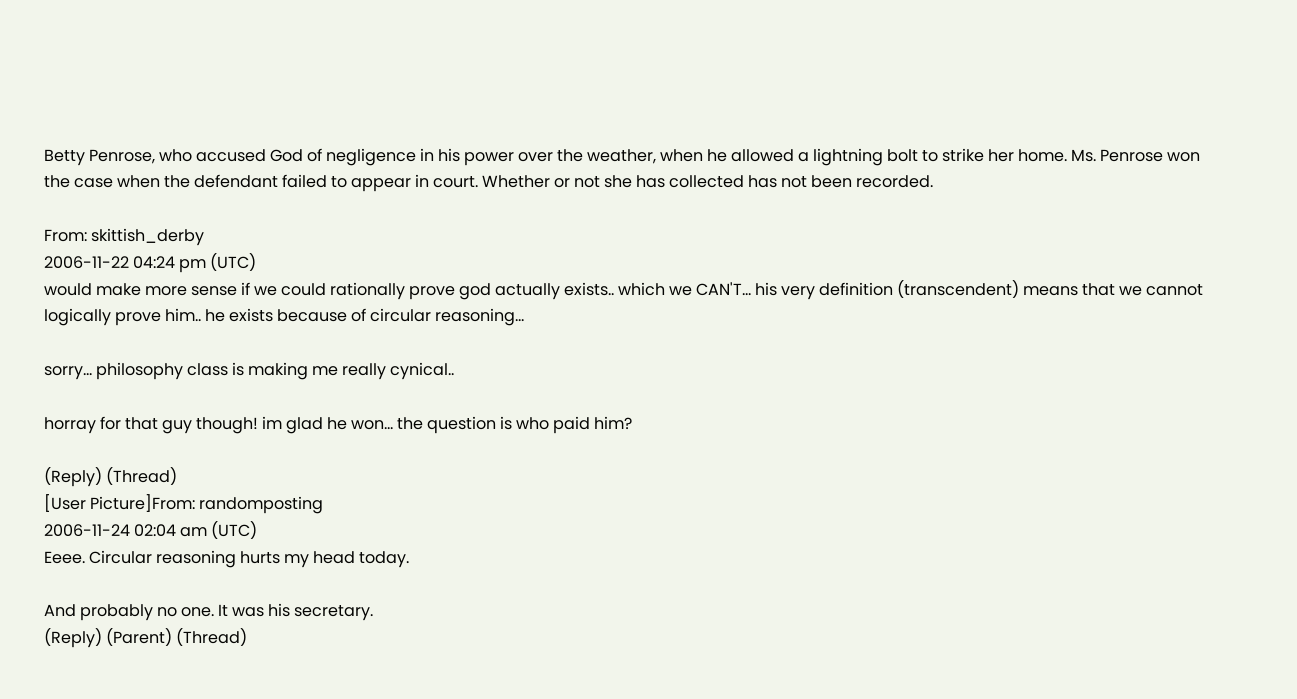Betty Penrose, who accused God of negligence in his power over the weather, when he allowed a lightning bolt to strike her home. Ms. Penrose won the case when the defendant failed to appear in court. Whether or not she has collected has not been recorded.

From: skittish_derby
2006-11-22 04:24 pm (UTC)
would make more sense if we could rationally prove god actually exists.. which we CAN'T... his very definition (transcendent) means that we cannot logically prove him.. he exists because of circular reasoning...

sorry... philosophy class is making me really cynical..

horray for that guy though! im glad he won... the question is who paid him?

(Reply) (Thread)
[User Picture]From: randomposting
2006-11-24 02:04 am (UTC)
Eeee. Circular reasoning hurts my head today.

And probably no one. It was his secretary.
(Reply) (Parent) (Thread)